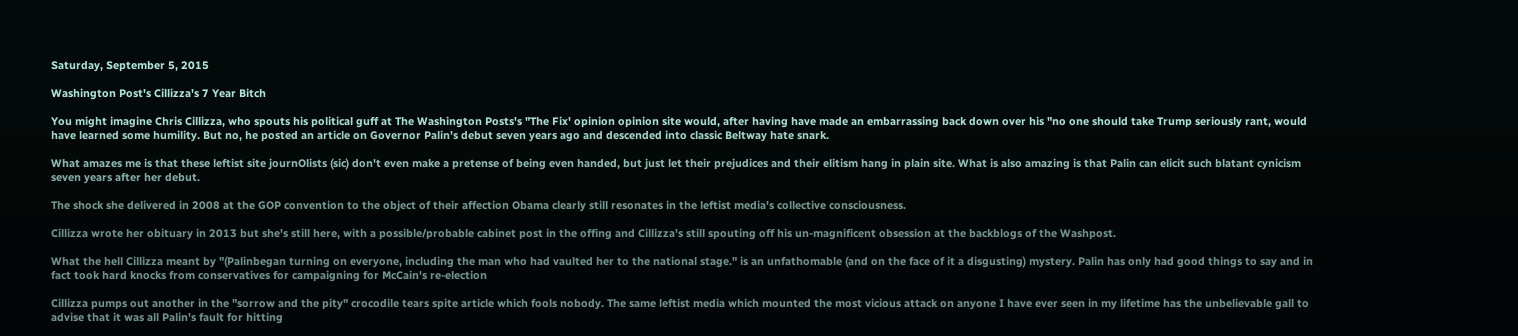Saturday, September 5, 2015

Washington Post's Cillizza's 7 Year Bitch

You might imagine Chris Cillizza, who spouts his political guff at The Washington Posts's "The Fix' opinion opinion site would, after having have made an embarrassing back down over his "no one should take Trump seriously rant, would have learned some humility. But no, he posted an article on Governor Palin's debut seven years ago and descended into classic Beltway hate snark.

What amazes me is that these leftist site journOlists (sic) don't even make a pretense of being even handed, but just let their prejudices and their elitism hang in plain site. What is also amazing is that Palin can elicit such blatant cynicism seven years after her debut.

The shock she delivered in 2008 at the GOP convention to the object of their affection Obama clearly still resonates in the leftist media's collective consciousness.

Cillizza wrote her obituary in 2013 but she's still here, with a possible/probable cabinet post in the offing and Cillizza's still spouting off his un-magnificent obsession at the backblogs of the Washpost.

What the hell Cillizza meant by "(Palinbegan turning on everyone, including the man who had vaulted her to the national stage." is an unfathomable (and on the face of it a disgusting) mystery. Palin has only had good things to say and in fact took hard knocks from conservatives for campaigning for McCain's re-election

Cillizza pumps out another in the "sorrow and the pity" crocodile tears spite article which fools nobody. The same leftist media which mounted the most vicious attack on anyone I have ever seen in my lifetime has the unbelievable gall to advise that it was all Palin's fault for hitting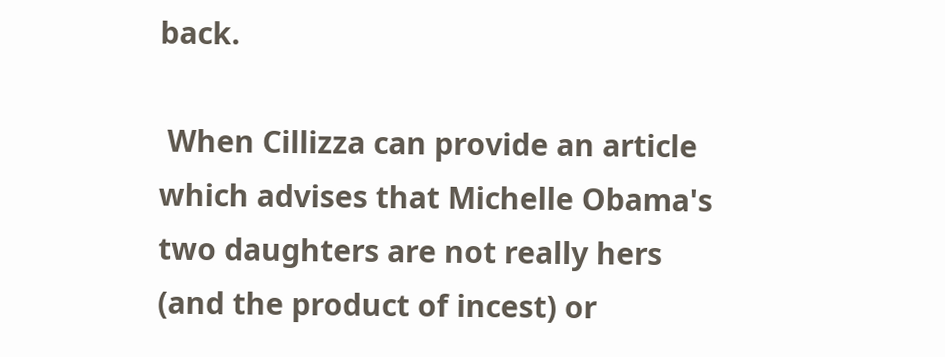back.

 When Cillizza can provide an article which advises that Michelle Obama's two daughters are not really hers (and the product of incest) or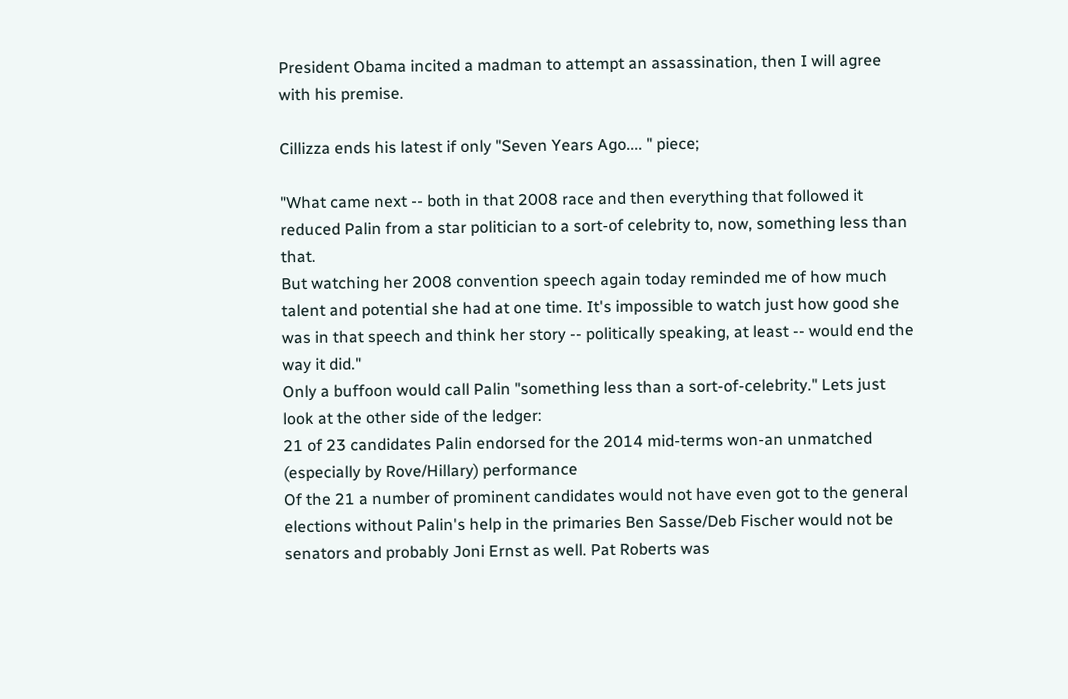President Obama incited a madman to attempt an assassination, then I will agree with his premise.

Cillizza ends his latest if only "Seven Years Ago.... " piece;

"What came next -- both in that 2008 race and then everything that followed it reduced Palin from a star politician to a sort-of celebrity to, now, something less than that.
But watching her 2008 convention speech again today reminded me of how much talent and potential she had at one time. It's impossible to watch just how good she was in that speech and think her story -- politically speaking, at least -- would end the way it did."
Only a buffoon would call Palin "something less than a sort-of-celebrity." Lets just look at the other side of the ledger:
21 of 23 candidates Palin endorsed for the 2014 mid-terms won-an unmatched (especially by Rove/Hillary) performance
Of the 21 a number of prominent candidates would not have even got to the general elections without Palin's help in the primaries Ben Sasse/Deb Fischer would not be senators and probably Joni Ernst as well. Pat Roberts was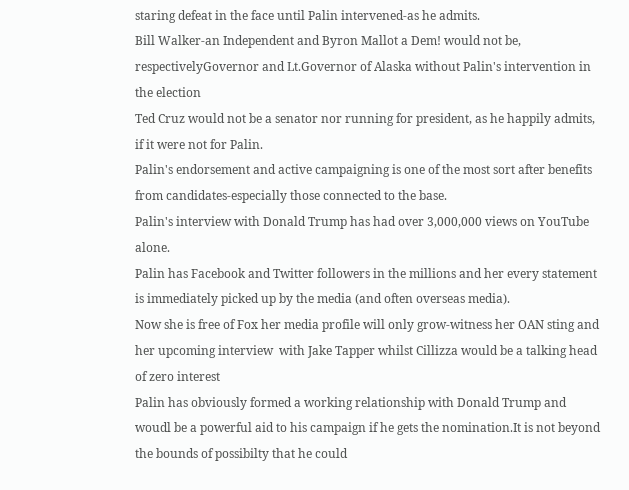staring defeat in the face until Palin intervened-as he admits.
Bill Walker-an Independent and Byron Mallot a Dem! would not be, respectivelyGovernor and Lt.Governor of Alaska without Palin's intervention in the election
Ted Cruz would not be a senator nor running for president, as he happily admits, if it were not for Palin.
Palin's endorsement and active campaigning is one of the most sort after benefits from candidates-especially those connected to the base.
Palin's interview with Donald Trump has had over 3,000,000 views on YouTube alone.
Palin has Facebook and Twitter followers in the millions and her every statement is immediately picked up by the media (and often overseas media).
Now she is free of Fox her media profile will only grow-witness her OAN sting and her upcoming interview  with Jake Tapper whilst Cillizza would be a talking head of zero interest
Palin has obviously formed a working relationship with Donald Trump and woudl be a powerful aid to his campaign if he gets the nomination.It is not beyond the bounds of possibilty that he could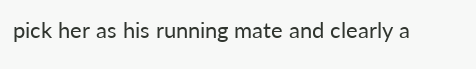pick her as his running mate and clearly a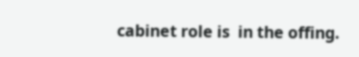cabinet role is  in the offing.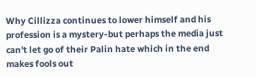Why Cillizza continues to lower himself and his profession is a mystery-but perhaps the media just can't let go of their Palin hate which in the end makes fools out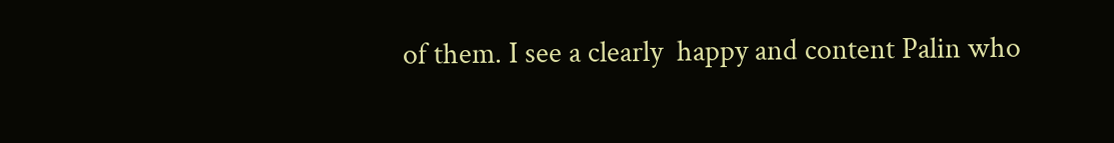of them. I see a clearly  happy and content Palin who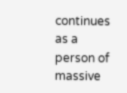continues as a person of massive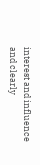interest and influence and clearly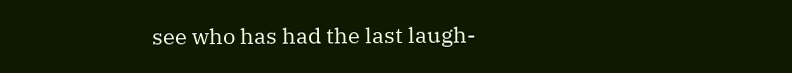see who has had the last laugh-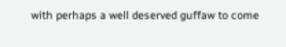with perhaps a well deserved guffaw to come